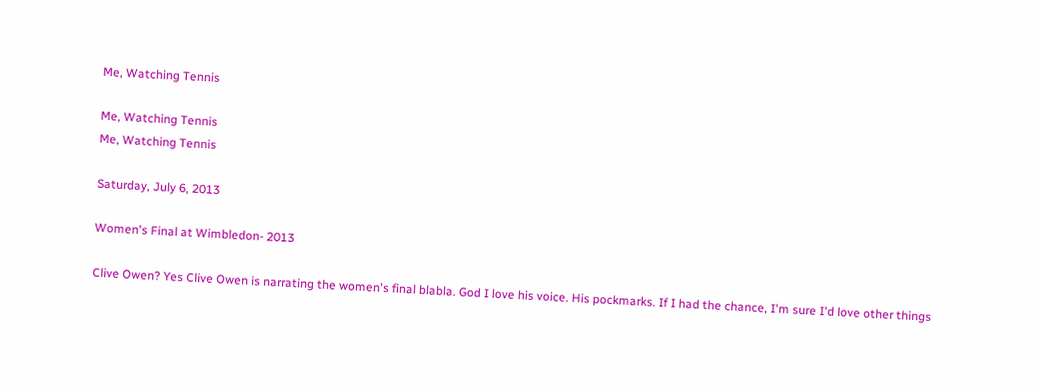Me, Watching Tennis

Me, Watching Tennis
Me, Watching Tennis

Saturday, July 6, 2013

Women's Final at Wimbledon- 2013

Clive Owen? Yes Clive Owen is narrating the women's final blabla. God I love his voice. His pockmarks. If I had the chance, I'm sure I'd love other things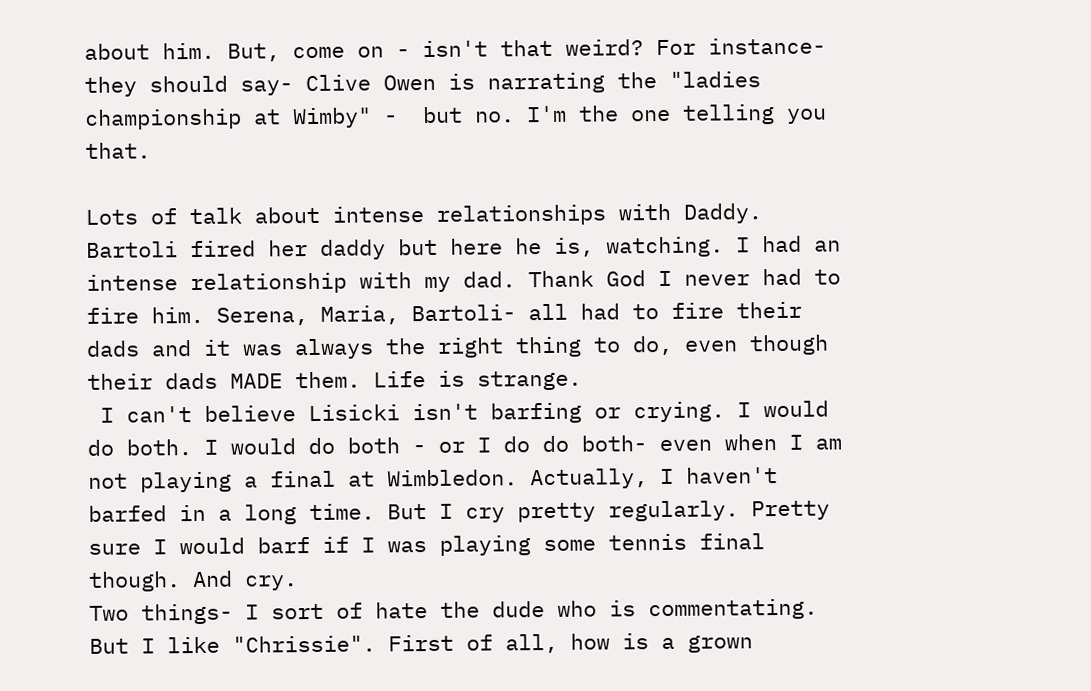about him. But, come on - isn't that weird? For instance- they should say- Clive Owen is narrating the "ladies championship at Wimby" -  but no. I'm the one telling you that.

Lots of talk about intense relationships with Daddy. Bartoli fired her daddy but here he is, watching. I had an intense relationship with my dad. Thank God I never had to fire him. Serena, Maria, Bartoli- all had to fire their dads and it was always the right thing to do, even though their dads MADE them. Life is strange.
 I can't believe Lisicki isn't barfing or crying. I would do both. I would do both - or I do do both- even when I am not playing a final at Wimbledon. Actually, I haven't barfed in a long time. But I cry pretty regularly. Pretty sure I would barf if I was playing some tennis final though. And cry.
Two things- I sort of hate the dude who is commentating. But I like "Chrissie". First of all, how is a grown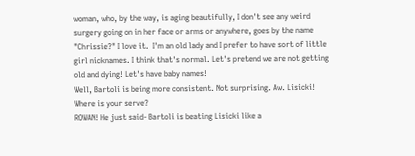woman, who, by the way, is aging beautifully, I don't see any weird surgery going on in her face or arms or anywhere, goes by the name "Chrissie?" I love it.  I'm an old lady and I prefer to have sort of little girl nicknames. I think that's normal. Let's pretend we are not getting old and dying! Let's have baby names!
Well, Bartoli is being more consistent. Not surprising. Aw. Lisicki! Where is your serve?
ROWAN! He just said- Bartoli is beating Lisicki like a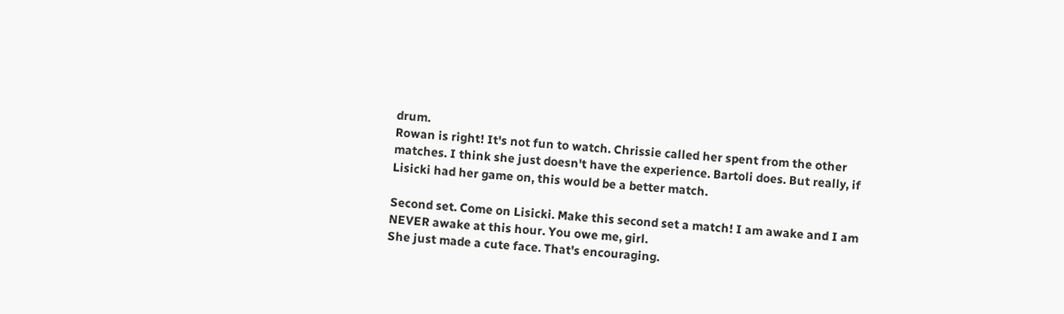drum.
Rowan is right! It's not fun to watch. Chrissie called her spent from the other matches. I think she just doesn't have the experience. Bartoli does. But really, if Lisicki had her game on, this would be a better match.

Second set. Come on Lisicki. Make this second set a match! I am awake and I am NEVER awake at this hour. You owe me, girl.
She just made a cute face. That's encouraging.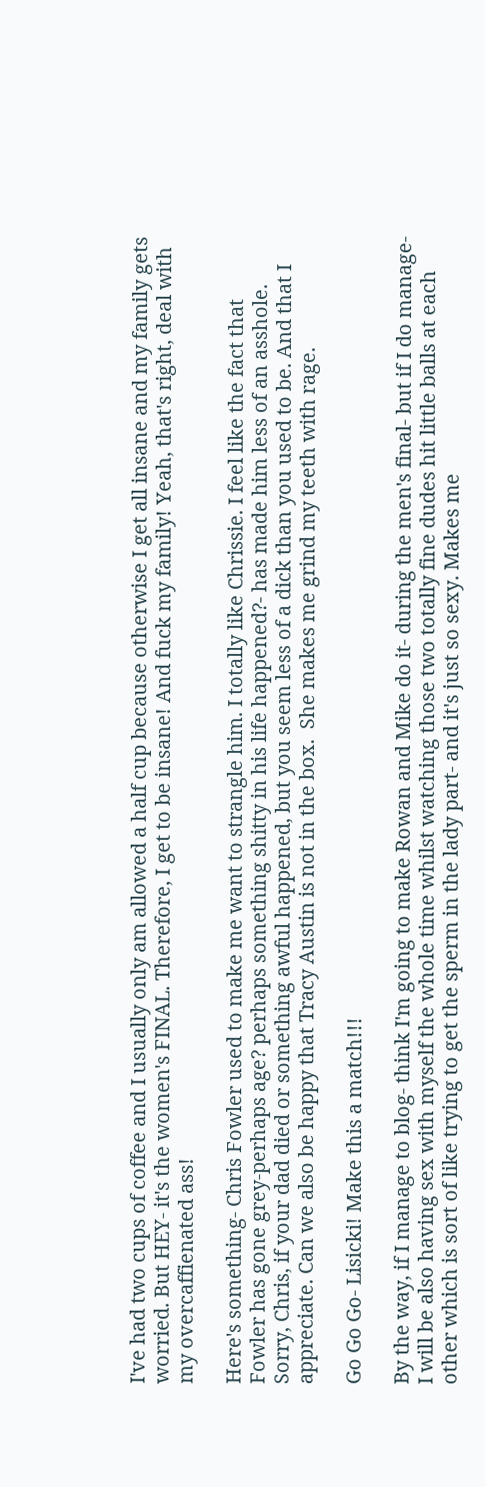I've had two cups of coffee and I usually only am allowed a half cup because otherwise I get all insane and my family gets worried. But HEY- it's the women's FINAL. Therefore, I get to be insane! And fuck my family! Yeah, that's right, deal with my overcaffienated ass!

Here's something- Chris Fowler used to make me want to strangle him. I totally like Chrissie. I feel like the fact that Fowler has gone grey-perhaps age? perhaps something shitty in his life happened?- has made him less of an asshole. Sorry, Chris, if your dad died or something awful happened, but you seem less of a dick than you used to be. And that I appreciate. Can we also be happy that Tracy Austin is not in the box.  She makes me grind my teeth with rage.

Go Go Go- Lisicki! Make this a match!!!

By the way, if I manage to blog- think I'm going to make Rowan and Mike do it- during the men's final- but if I do manage- I will be also having sex with myself the whole time whilst watching those two totally fine dudes hit little balls at each other which is sort of like trying to get the sperm in the lady part- and it's just so sexy. Makes me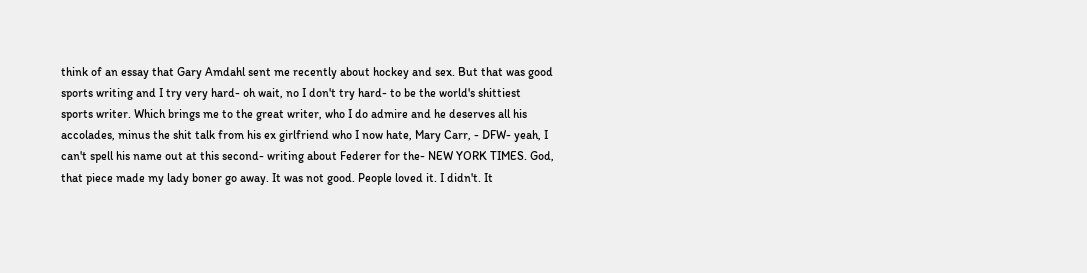think of an essay that Gary Amdahl sent me recently about hockey and sex. But that was good sports writing and I try very hard- oh wait, no I don't try hard- to be the world's shittiest sports writer. Which brings me to the great writer, who I do admire and he deserves all his accolades, minus the shit talk from his ex girlfriend who I now hate, Mary Carr, - DFW- yeah, I can't spell his name out at this second- writing about Federer for the- NEW YORK TIMES. God, that piece made my lady boner go away. It was not good. People loved it. I didn't. It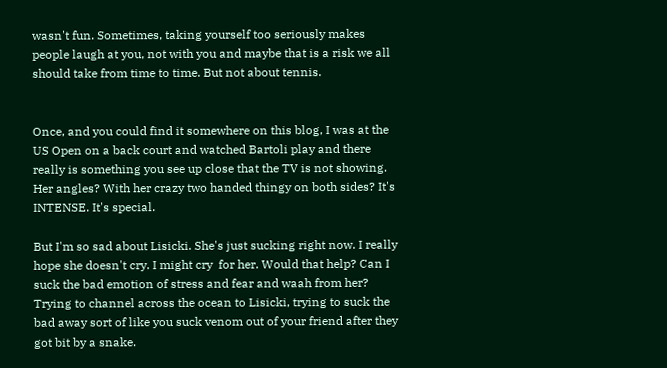wasn't fun. Sometimes, taking yourself too seriously makes people laugh at you, not with you and maybe that is a risk we all should take from time to time. But not about tennis.


Once, and you could find it somewhere on this blog, I was at the US Open on a back court and watched Bartoli play and there really is something you see up close that the TV is not showing. Her angles? With her crazy two handed thingy on both sides? It's INTENSE. It's special.

But I'm so sad about Lisicki. She's just sucking right now. I really hope she doesn't cry. I might cry  for her. Would that help? Can I suck the bad emotion of stress and fear and waah from her? Trying to channel across the ocean to Lisicki, trying to suck the bad away sort of like you suck venom out of your friend after they got bit by a snake.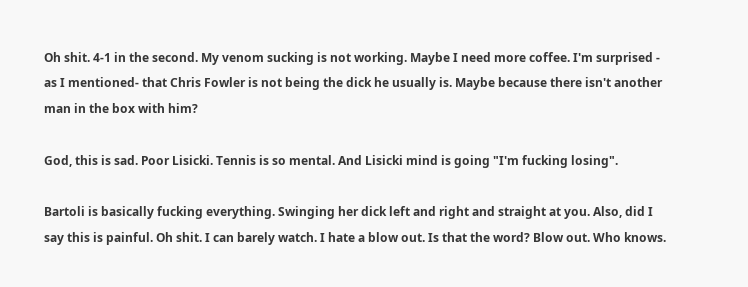Oh shit. 4-1 in the second. My venom sucking is not working. Maybe I need more coffee. I'm surprised - as I mentioned- that Chris Fowler is not being the dick he usually is. Maybe because there isn't another man in the box with him?

God, this is sad. Poor Lisicki. Tennis is so mental. And Lisicki mind is going "I'm fucking losing".

Bartoli is basically fucking everything. Swinging her dick left and right and straight at you. Also, did I say this is painful. Oh shit. I can barely watch. I hate a blow out. Is that the word? Blow out. Who knows.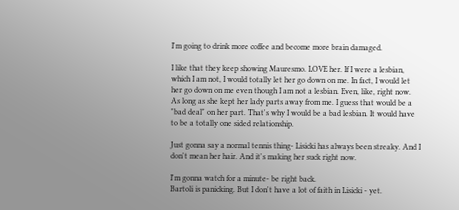I'm going to drink more coffee and become more brain damaged.

I like that they keep showing Mauresmo. LOVE her. If I were a lesbian, which I am not, I would totally let her go down on me. In fact, I would let her go down on me even though I am not a lesbian. Even, like, right now. As long as she kept her lady parts away from me. I guess that would be a "bad deal" on her part. That's why I would be a bad lesbian. It would have to be a totally one sided relationship.

Just gonna say a normal tennis thing- Lisicki has always been streaky. And I don't mean her hair. And it's making her suck right now.

I'm gonna watch for a minute- be right back.
Bartoli is panicking. But I don't have a lot of faith in Lisicki - yet.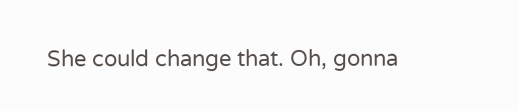She could change that. Oh, gonna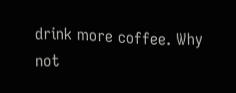drink more coffee. Why not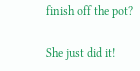finish off the pot?

She just did it!